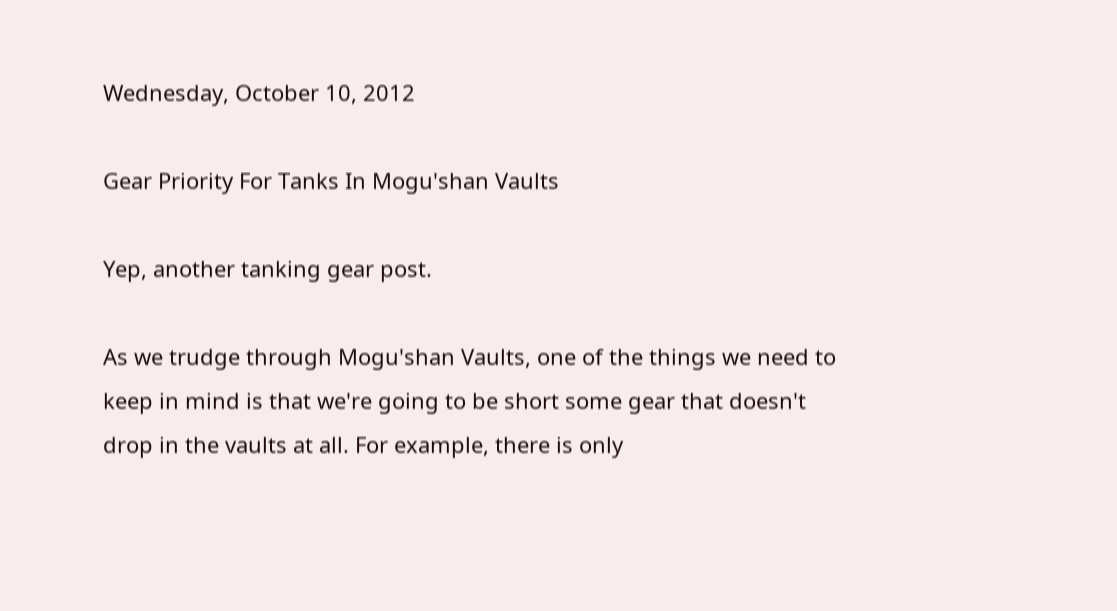Wednesday, October 10, 2012

Gear Priority For Tanks In Mogu'shan Vaults

Yep, another tanking gear post.

As we trudge through Mogu'shan Vaults, one of the things we need to keep in mind is that we're going to be short some gear that doesn't drop in the vaults at all. For example, there is only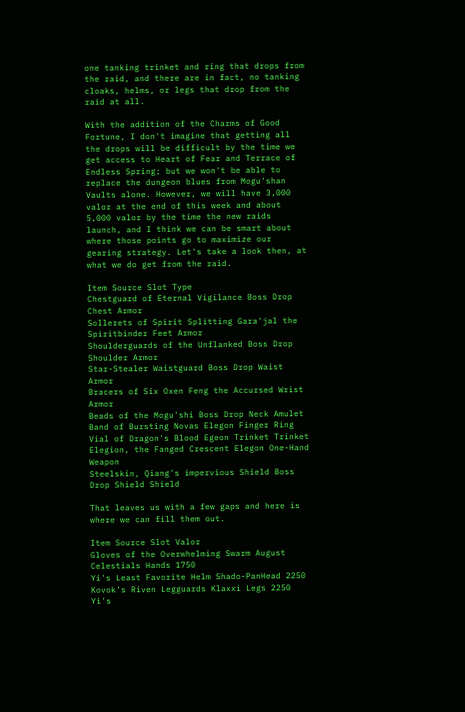one tanking trinket and ring that drops from the raid, and there are in fact, no tanking cloaks, helms, or legs that drop from the raid at all.

With the addition of the Charms of Good Fortune, I don't imagine that getting all the drops will be difficult by the time we get access to Heart of Fear and Terrace of Endless Spring; but we won't be able to replace the dungeon blues from Mogu'shan Vaults alone. However, we will have 3,000 valor at the end of this week and about 5,000 valor by the time the new raids launch, and I think we can be smart about where those points go to maximize our gearing strategy. Let's take a look then, at what we do get from the raid.

Item Source Slot Type
Chestguard of Eternal Vigilance Boss Drop Chest Armor
Sollerets of Spirit Splitting Gara'jal the Spiritbinder Feet Armor
Shoulderguards of the Unflanked Boss Drop Shoulder Armor
Star-Stealer Waistguard Boss Drop Waist Armor
Bracers of Six Oxen Feng the Accursed Wrist Armor
Beads of the Mogu'shi Boss Drop Neck Amulet
Band of Bursting Novas Elegon Finger Ring
Vial of Dragon's Blood Egeon Trinket Trinket
Elegion, the Fanged Crescent Elegon One-Hand Weapon
Steelskin, Qiang's impervious Shield Boss Drop Shield Shield

That leaves us with a few gaps and here is where we can fill them out.

Item Source Slot Valor
Gloves of the Overwhelming Swarm August Celestials Hands 1750
Yi's Least Favorite Helm Shado-PanHead 2250
Kovok's Riven Legguards Klaxxi Legs 2250
Yi's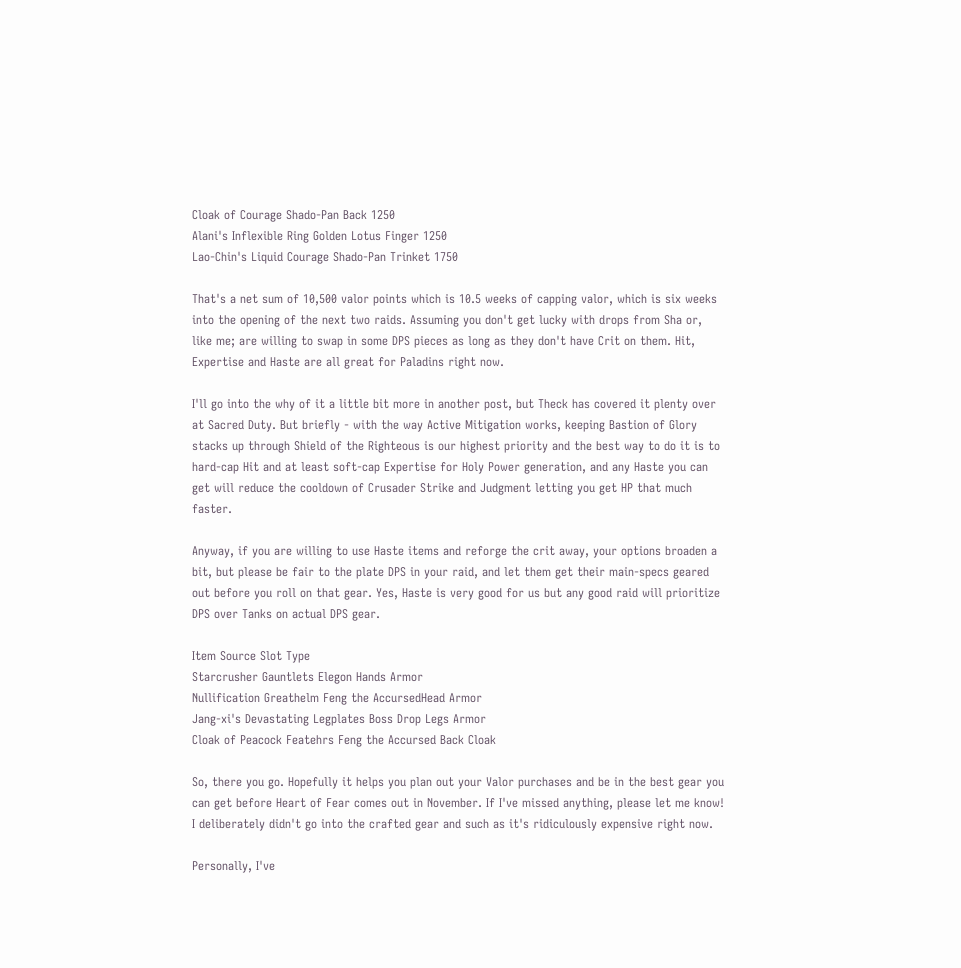Cloak of Courage Shado-Pan Back 1250
Alani's Inflexible Ring Golden Lotus Finger 1250
Lao-Chin's Liquid Courage Shado-Pan Trinket 1750

That's a net sum of 10,500 valor points which is 10.5 weeks of capping valor, which is six weeks into the opening of the next two raids. Assuming you don't get lucky with drops from Sha or, like me; are willing to swap in some DPS pieces as long as they don't have Crit on them. Hit, Expertise and Haste are all great for Paladins right now.

I'll go into the why of it a little bit more in another post, but Theck has covered it plenty over at Sacred Duty. But briefly - with the way Active Mitigation works, keeping Bastion of Glory stacks up through Shield of the Righteous is our highest priority and the best way to do it is to hard-cap Hit and at least soft-cap Expertise for Holy Power generation, and any Haste you can get will reduce the cooldown of Crusader Strike and Judgment letting you get HP that much faster.

Anyway, if you are willing to use Haste items and reforge the crit away, your options broaden a bit, but please be fair to the plate DPS in your raid, and let them get their main-specs geared out before you roll on that gear. Yes, Haste is very good for us but any good raid will prioritize DPS over Tanks on actual DPS gear.

Item Source Slot Type
Starcrusher Gauntlets Elegon Hands Armor
Nullification Greathelm Feng the AccursedHead Armor
Jang-xi's Devastating Legplates Boss Drop Legs Armor
Cloak of Peacock Featehrs Feng the Accursed Back Cloak

So, there you go. Hopefully it helps you plan out your Valor purchases and be in the best gear you can get before Heart of Fear comes out in November. If I've missed anything, please let me know! I deliberately didn't go into the crafted gear and such as it's ridiculously expensive right now.

Personally, I've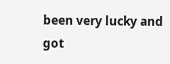been very lucky and got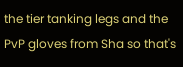the tier tanking legs and the PvP gloves from Sha so that's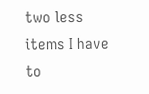two less items I have to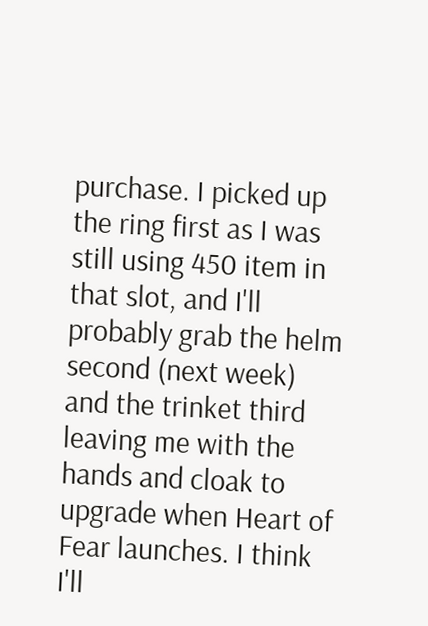purchase. I picked up the ring first as I was still using 450 item in that slot, and I'll probably grab the helm second (next week) and the trinket third leaving me with the hands and cloak to upgrade when Heart of Fear launches. I think I'll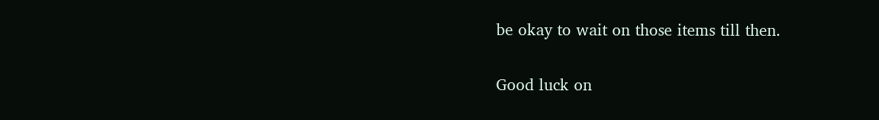be okay to wait on those items till then.

Good luck on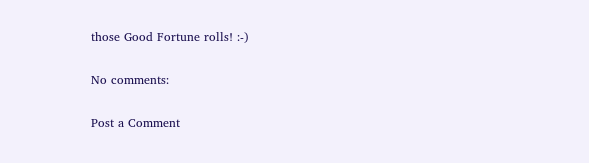those Good Fortune rolls! :-)

No comments:

Post a Comment